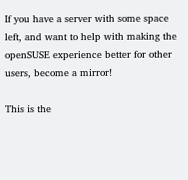If you have a server with some space left, and want to help with making the openSUSE experience better for other users, become a mirror!

This is the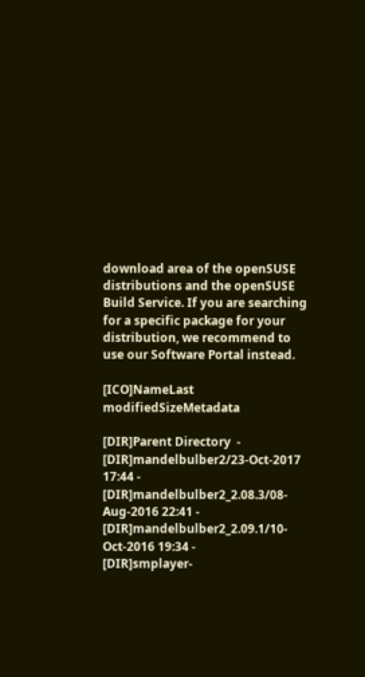download area of the openSUSE distributions and the openSUSE Build Service. If you are searching for a specific package for your distribution, we recommend to use our Software Portal instead.

[ICO]NameLast modifiedSizeMetadata

[DIR]Parent Directory  -
[DIR]mandelbulber2/23-Oct-2017 17:44 -
[DIR]mandelbulber2_2.08.3/08-Aug-2016 22:41 -
[DIR]mandelbulber2_2.09.1/10-Oct-2016 19:34 -
[DIR]smplayer-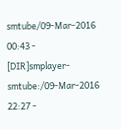smtube/09-Mar-2016 00:43 -
[DIR]smplayer-smtube:/09-Mar-2016 22:27 -